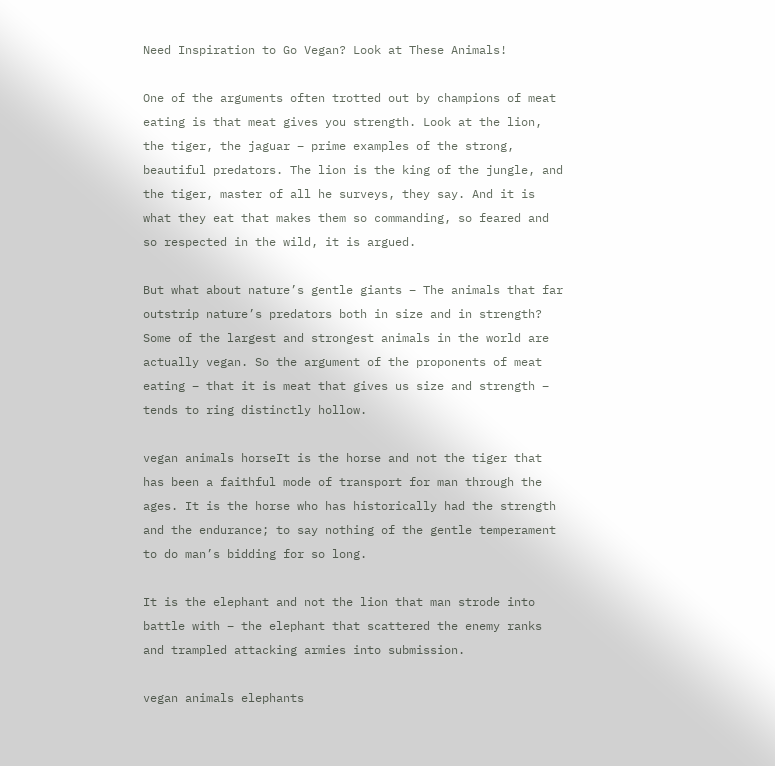Need Inspiration to Go Vegan? Look at These Animals!

One of the arguments often trotted out by champions of meat eating is that meat gives you strength. Look at the lion, the tiger, the jaguar – prime examples of the strong, beautiful predators. The lion is the king of the jungle, and the tiger, master of all he surveys, they say. And it is what they eat that makes them so commanding, so feared and so respected in the wild, it is argued.

But what about nature’s gentle giants – The animals that far outstrip nature’s predators both in size and in strength? Some of the largest and strongest animals in the world are actually vegan. So the argument of the proponents of meat eating – that it is meat that gives us size and strength – tends to ring distinctly hollow.

vegan animals horseIt is the horse and not the tiger that has been a faithful mode of transport for man through the ages. It is the horse who has historically had the strength and the endurance; to say nothing of the gentle temperament to do man’s bidding for so long.

It is the elephant and not the lion that man strode into battle with – the elephant that scattered the enemy ranks and trampled attacking armies into submission.

vegan animals elephants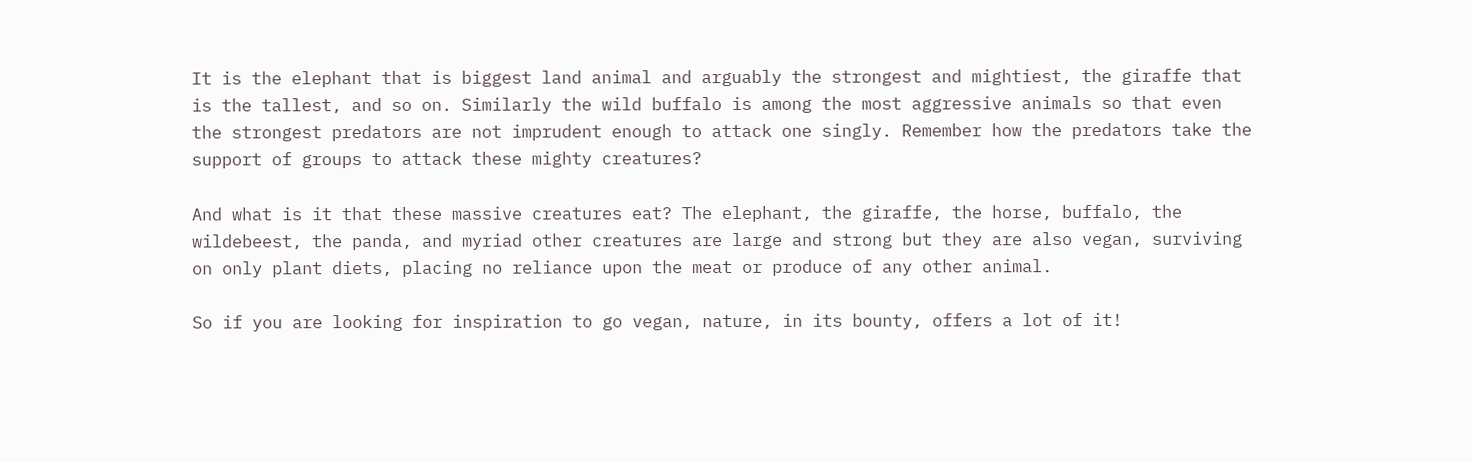It is the elephant that is biggest land animal and arguably the strongest and mightiest, the giraffe that is the tallest, and so on. Similarly the wild buffalo is among the most aggressive animals so that even the strongest predators are not imprudent enough to attack one singly. Remember how the predators take the support of groups to attack these mighty creatures?

And what is it that these massive creatures eat? The elephant, the giraffe, the horse, buffalo, the wildebeest, the panda, and myriad other creatures are large and strong but they are also vegan, surviving on only plant diets, placing no reliance upon the meat or produce of any other animal.

So if you are looking for inspiration to go vegan, nature, in its bounty, offers a lot of it!